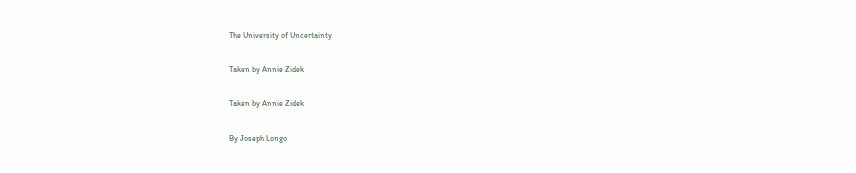The University of Uncertainty

Taken by Annie Zidek

Taken by Annie Zidek

By Joseph Longo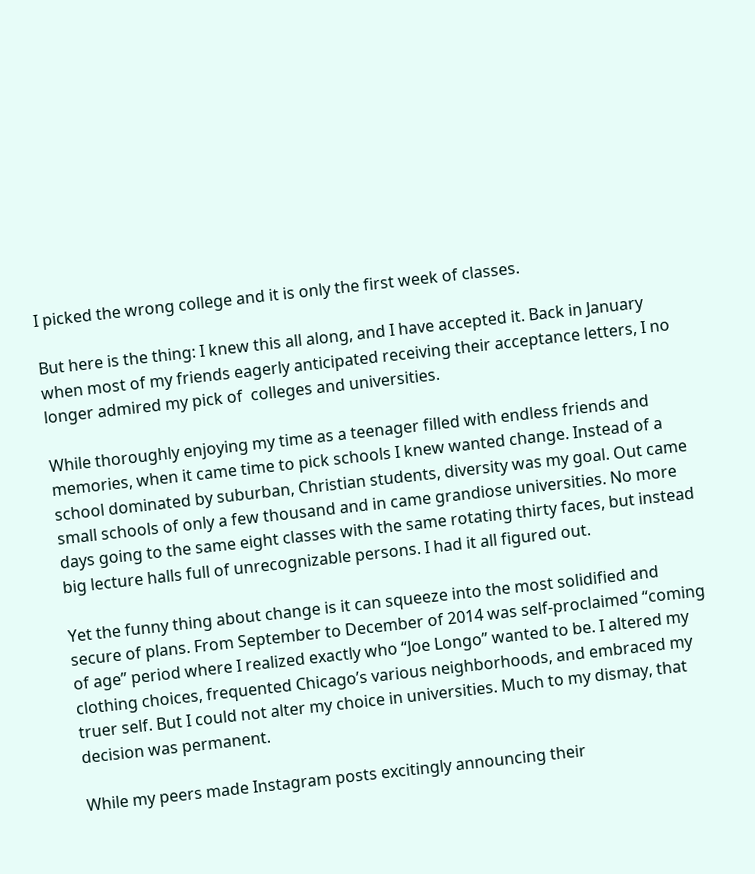I picked the wrong college and it is only the first week of classes.

But here is the thing: I knew this all along, and I have accepted it. Back in January when most of my friends eagerly anticipated receiving their acceptance letters, I no longer admired my pick of  colleges and universities.

While thoroughly enjoying my time as a teenager filled with endless friends and memories, when it came time to pick schools I knew wanted change. Instead of a school dominated by suburban, Christian students, diversity was my goal. Out came small schools of only a few thousand and in came grandiose universities. No more days going to the same eight classes with the same rotating thirty faces, but instead big lecture halls full of unrecognizable persons. I had it all figured out.

Yet the funny thing about change is it can squeeze into the most solidified and secure of plans. From September to December of 2014 was self-proclaimed “coming of age” period where I realized exactly who “Joe Longo” wanted to be. I altered my clothing choices, frequented Chicago’s various neighborhoods, and embraced my truer self. But I could not alter my choice in universities. Much to my dismay, that decision was permanent.

While my peers made Instagram posts excitingly announcing their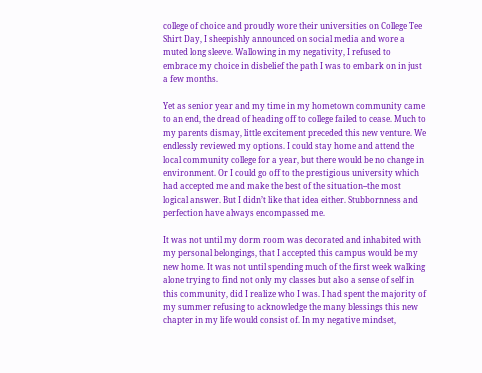college of choice and proudly wore their universities on College Tee Shirt Day, I sheepishly announced on social media and wore a muted long sleeve. Wallowing in my negativity, I refused to embrace my choice in disbelief the path I was to embark on in just a few months.

Yet as senior year and my time in my hometown community came to an end, the dread of heading off to college failed to cease. Much to my parents dismay, little excitement preceded this new venture. We endlessly reviewed my options. I could stay home and attend the local community college for a year, but there would be no change in environment. Or I could go off to the prestigious university which had accepted me and make the best of the situation--the most logical answer. But I didn’t like that idea either. Stubbornness and perfection have always encompassed me.

It was not until my dorm room was decorated and inhabited with my personal belongings, that I accepted this campus would be my new home. It was not until spending much of the first week walking alone trying to find not only my classes but also a sense of self in this community, did I realize who I was. I had spent the majority of my summer refusing to acknowledge the many blessings this new chapter in my life would consist of. In my negative mindset,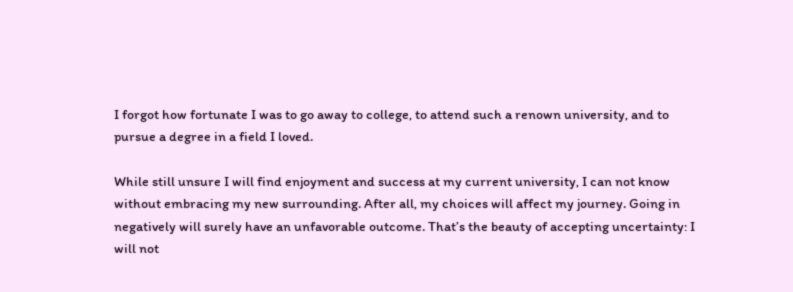I forgot how fortunate I was to go away to college, to attend such a renown university, and to pursue a degree in a field I loved.

While still unsure I will find enjoyment and success at my current university, I can not know without embracing my new surrounding. After all, my choices will affect my journey. Going in negatively will surely have an unfavorable outcome. That’s the beauty of accepting uncertainty: I will not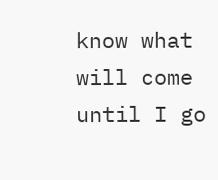know what will come until I go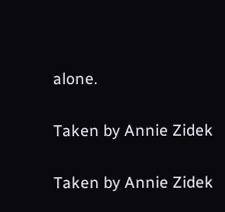alone.

Taken by Annie Zidek

Taken by Annie Zidek